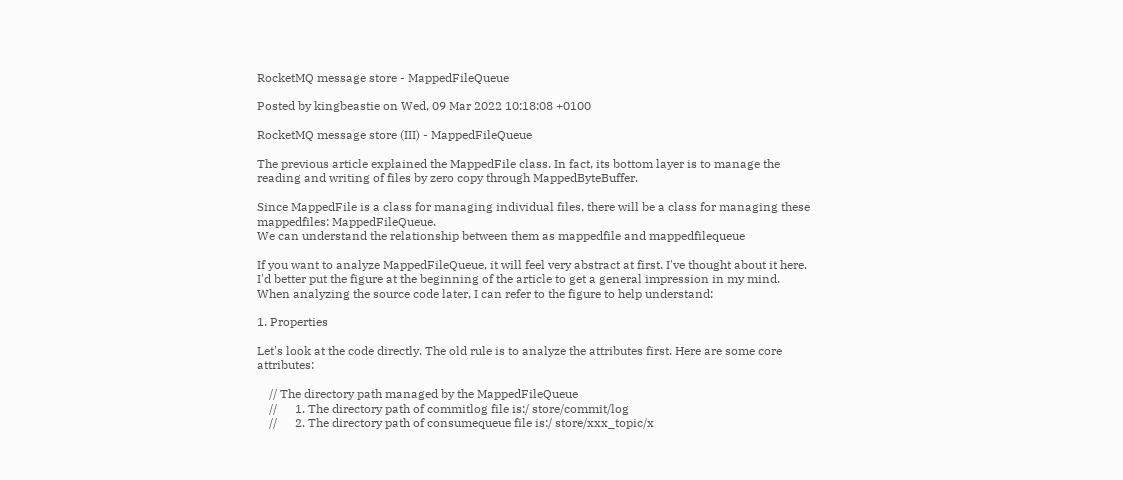RocketMQ message store - MappedFileQueue

Posted by kingbeastie on Wed, 09 Mar 2022 10:18:08 +0100

RocketMQ message store (III) - MappedFileQueue

The previous article explained the MappedFile class. In fact, its bottom layer is to manage the reading and writing of files by zero copy through MappedByteBuffer.

Since MappedFile is a class for managing individual files, there will be a class for managing these mappedfiles: MappedFileQueue.
We can understand the relationship between them as mappedfile and mappedfilequeue

If you want to analyze MappedFileQueue, it will feel very abstract at first. I've thought about it here. I'd better put the figure at the beginning of the article to get a general impression in my mind. When analyzing the source code later, I can refer to the figure to help understand:

1. Properties

Let's look at the code directly. The old rule is to analyze the attributes first. Here are some core attributes:

    // The directory path managed by the MappedFileQueue
    //      1. The directory path of commitlog file is:/ store/commit/log
    //      2. The directory path of consumequeue file is:/ store/xxx_topic/x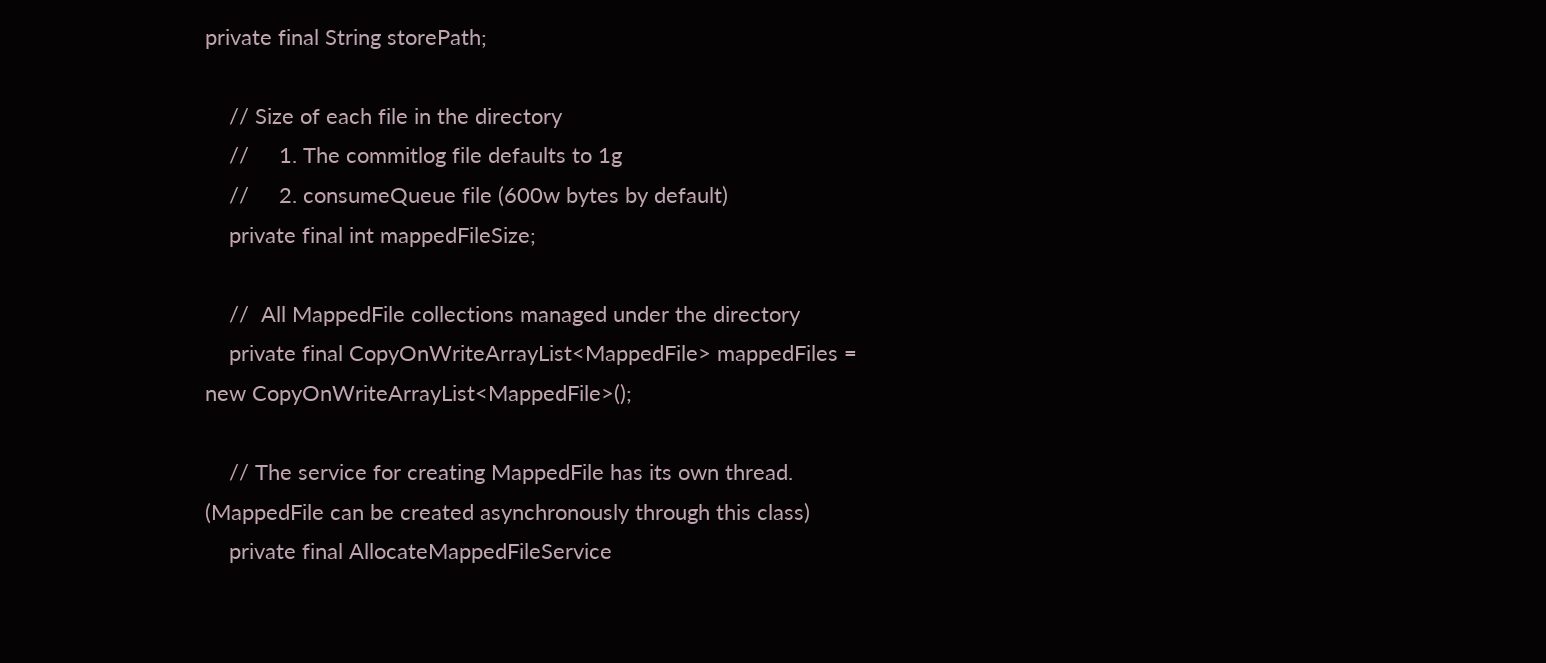private final String storePath;

    // Size of each file in the directory
    //     1. The commitlog file defaults to 1g
    //     2. consumeQueue file (600w bytes by default)
    private final int mappedFileSize;

    //  All MappedFile collections managed under the directory
    private final CopyOnWriteArrayList<MappedFile> mappedFiles = new CopyOnWriteArrayList<MappedFile>();

    // The service for creating MappedFile has its own thread. (MappedFile can be created asynchronously through this class)
    private final AllocateMappedFileService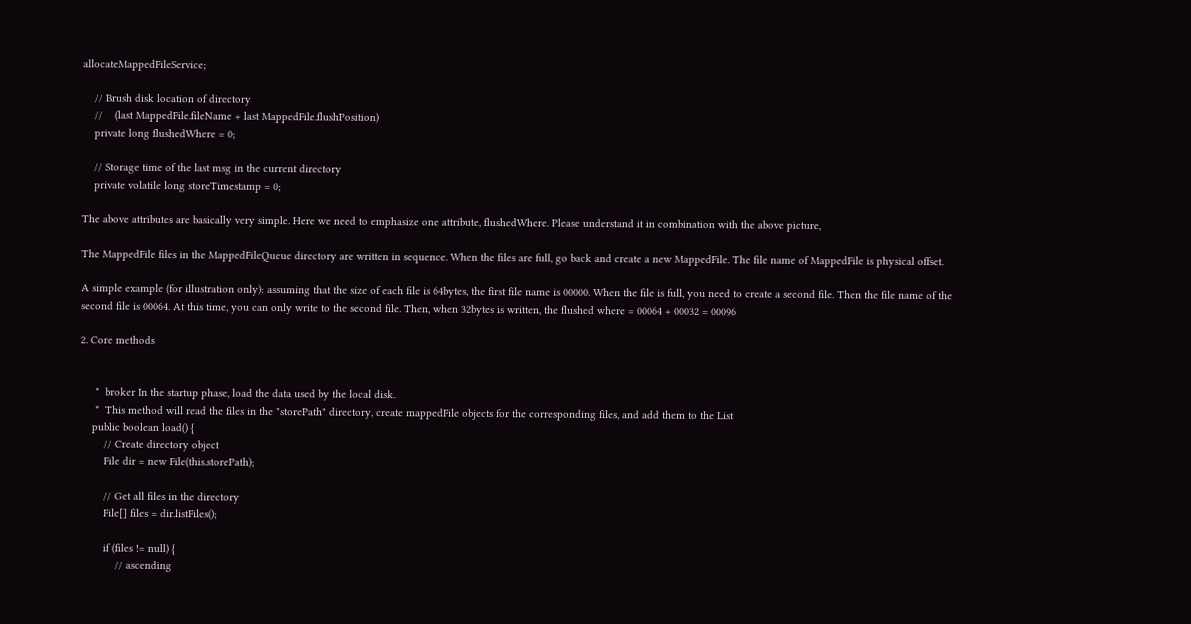allocateMappedFileService;

    // Brush disk location of directory
    //    (last MappedFile.fileName + last MappedFile.flushPosition)
    private long flushedWhere = 0;

    // Storage time of the last msg in the current directory
    private volatile long storeTimestamp = 0;

The above attributes are basically very simple. Here we need to emphasize one attribute, flushedWhere. Please understand it in combination with the above picture,

The MappedFile files in the MappedFileQueue directory are written in sequence. When the files are full, go back and create a new MappedFile. The file name of MappedFile is physical offset.

A simple example (for illustration only): assuming that the size of each file is 64bytes, the first file name is 00000. When the file is full, you need to create a second file. Then the file name of the second file is 00064. At this time, you can only write to the second file. Then, when 32bytes is written, the flushed where = 00064 + 00032 = 00096

2. Core methods


     *  broker In the startup phase, load the data used by the local disk.
     *  This method will read the files in the "storePath" directory, create mappedFile objects for the corresponding files, and add them to the List
    public boolean load() {
        // Create directory object
        File dir = new File(this.storePath);

        // Get all files in the directory
        File[] files = dir.listFiles();

        if (files != null) {
            // ascending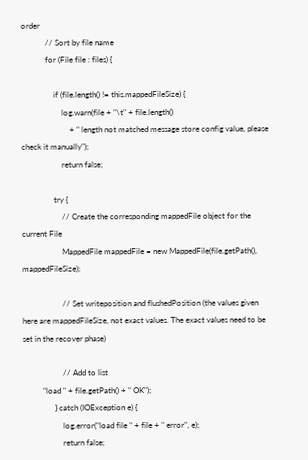order
            // Sort by file name
            for (File file : files) {

                if (file.length() != this.mappedFileSize) {
                    log.warn(file + "\t" + file.length()
                        + " length not matched message store config value, please check it manually");
                    return false;

                try {
                    // Create the corresponding mappedFile object for the current File
                    MappedFile mappedFile = new MappedFile(file.getPath(), mappedFileSize);

                    // Set writeposition and flushedPosition (the values given here are mappedFileSize, not exact values. The exact values need to be set in the recover phase)

                    // Add to list
          "load " + file.getPath() + " OK");
                } catch (IOException e) {
                    log.error("load file " + file + " error", e);
                    return false;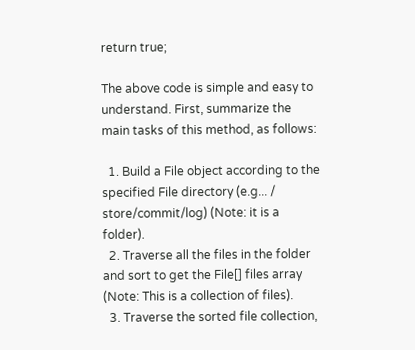return true;

The above code is simple and easy to understand. First, summarize the main tasks of this method, as follows:

  1. Build a File object according to the specified File directory (e.g... / store/commit/log) (Note: it is a folder).
  2. Traverse all the files in the folder and sort to get the File[] files array (Note: This is a collection of files).
  3. Traverse the sorted file collection,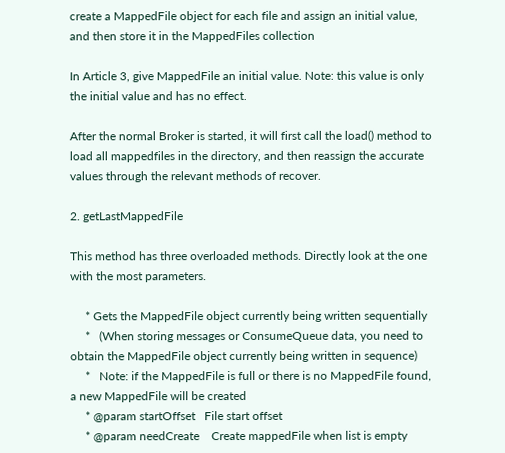create a MappedFile object for each file and assign an initial value, and then store it in the MappedFiles collection

In Article 3, give MappedFile an initial value. Note: this value is only the initial value and has no effect.

After the normal Broker is started, it will first call the load() method to load all mappedfiles in the directory, and then reassign the accurate values through the relevant methods of recover.

2. getLastMappedFile

This method has three overloaded methods. Directly look at the one with the most parameters.

     * Gets the MappedFile object currently being written sequentially
     *   (When storing messages or ConsumeQueue data, you need to obtain the MappedFile object currently being written in sequence)
     *   Note: if the MappedFile is full or there is no MappedFile found, a new MappedFile will be created
     * @param startOffset   File start offset
     * @param needCreate    Create mappedFile when list is empty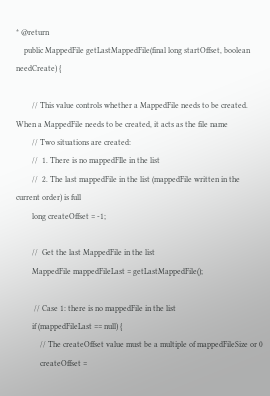* @return
    public MappedFile getLastMappedFile(final long startOffset, boolean needCreate) {

        // This value controls whether a MappedFile needs to be created. When a MappedFile needs to be created, it acts as the file name
        // Two situations are created:
        //  1. There is no mappedFIle in the list
        //  2. The last mappedFile in the list (mappedFile written in the current order) is full
        long createOffset = -1;

        //  Get the last MappedFile in the list
        MappedFile mappedFileLast = getLastMappedFile();

         // Case 1: there is no mappedFile in the list
        if (mappedFileLast == null) {
            // The createOffset value must be a multiple of mappedFileSize or 0
            createOffset =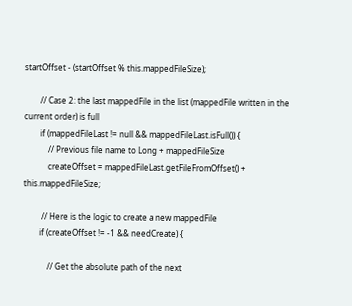startOffset - (startOffset % this.mappedFileSize);

        // Case 2: the last mappedFile in the list (mappedFile written in the current order) is full
        if (mappedFileLast != null && mappedFileLast.isFull()) {
            // Previous file name to Long + mappedFileSize
            createOffset = mappedFileLast.getFileFromOffset() + this.mappedFileSize;

         // Here is the logic to create a new mappedFile
        if (createOffset != -1 && needCreate) {

            // Get the absolute path of the next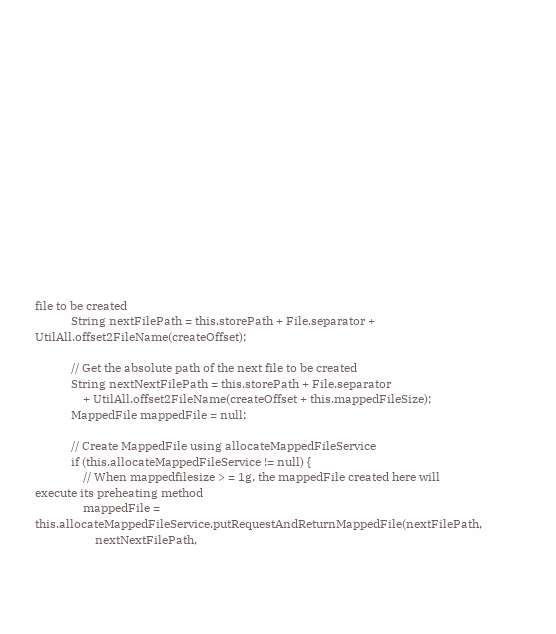file to be created
            String nextFilePath = this.storePath + File.separator + UtilAll.offset2FileName(createOffset);

            // Get the absolute path of the next file to be created
            String nextNextFilePath = this.storePath + File.separator
                + UtilAll.offset2FileName(createOffset + this.mappedFileSize);
            MappedFile mappedFile = null;

            // Create MappedFile using allocateMappedFileService
            if (this.allocateMappedFileService != null) {
                // When mappedfilesize > = 1g, the mappedFile created here will execute its preheating method
                mappedFile = this.allocateMappedFileService.putRequestAndReturnMappedFile(nextFilePath,
                    nextNextFilePath,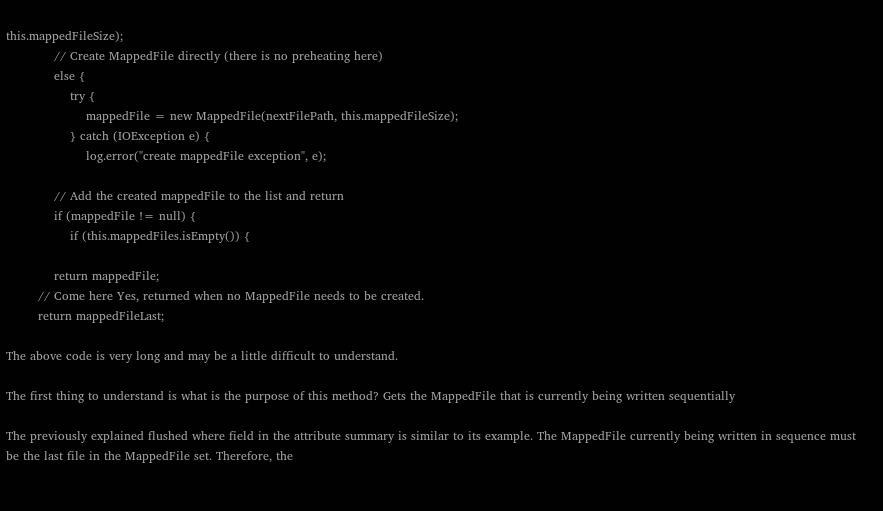this.mappedFileSize);
            // Create MappedFile directly (there is no preheating here)
            else {
                try {
                    mappedFile = new MappedFile(nextFilePath, this.mappedFileSize);
                } catch (IOException e) {
                    log.error("create mappedFile exception", e);

            // Add the created mappedFile to the list and return
            if (mappedFile != null) {
                if (this.mappedFiles.isEmpty()) {

            return mappedFile;
        // Come here Yes, returned when no MappedFile needs to be created.
        return mappedFileLast;

The above code is very long and may be a little difficult to understand.

The first thing to understand is what is the purpose of this method? Gets the MappedFile that is currently being written sequentially

The previously explained flushed where field in the attribute summary is similar to its example. The MappedFile currently being written in sequence must be the last file in the MappedFile set. Therefore, the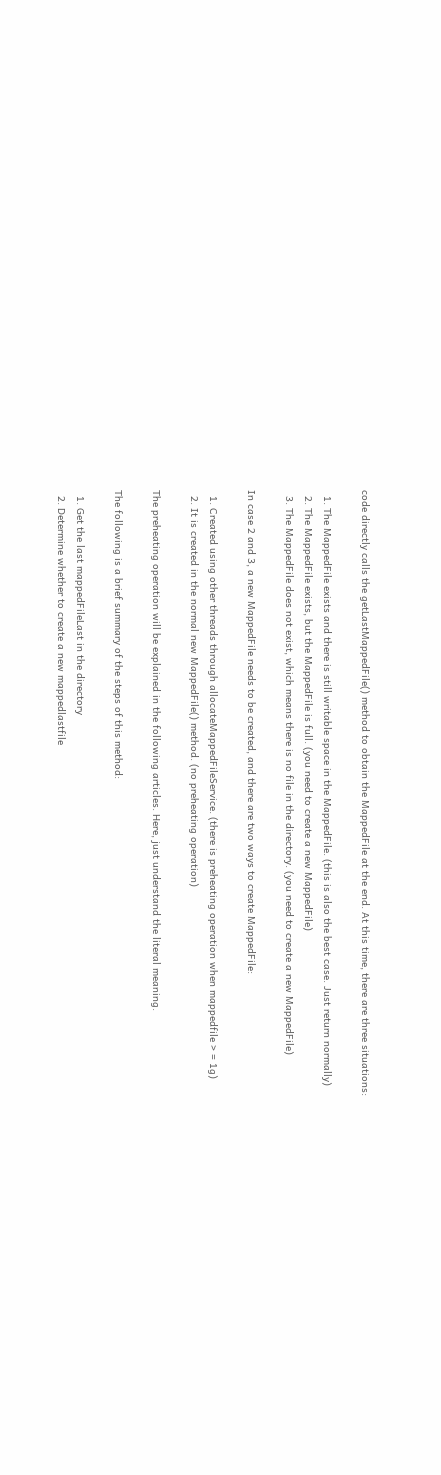code directly calls the getLastMappedFile() method to obtain the MappedFile at the end. At this time, there are three situations:

  1. The MappedFile exists and there is still writable space in the MappedFile. (this is also the best case. Just return normally)
  2. The MappedFile exists, but the MappedFile is full. (you need to create a new MappedFile)
  3. The MappedFile does not exist, which means there is no file in the directory. (you need to create a new MappedFile)

In case 2 and 3, a new MappedFile needs to be created, and there are two ways to create MappedFile:

  1. Created using other threads through allocateMappedFileService. (there is preheating operation when mappedfile > = 1g)
  2. It is created in the normal new MappedFile() method. (no preheating operation)

The preheating operation will be explained in the following articles. Here, just understand the literal meaning.

The following is a brief summary of the steps of this method:

  1. Get the last mappedFileLast in the directory
  2. Determine whether to create a new mappedlastfile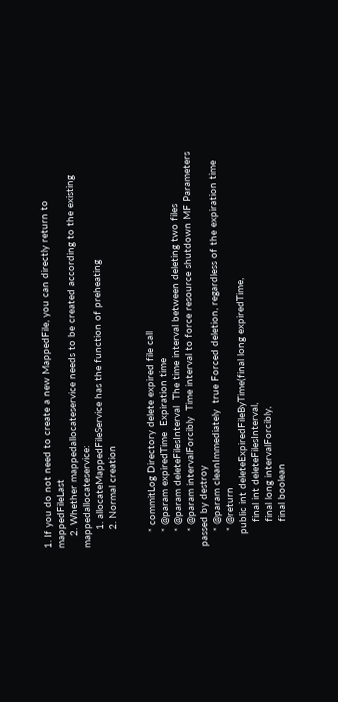1. If you do not need to create a new MappedFile, you can directly return to mappedFileLast
    2. Whether mappedallocateservice needs to be created according to the existing mappedallocateservice:
      1. allocateMappedFileService has the function of preheating
      2. Normal creation


     * commitLog Directory delete expired file call
     * @param expiredTime  Expiration time
     * @param deleteFilesInterval  The time interval between deleting two files
     * @param intervalForcibly  Time interval to force resource shutdown MF Parameters passed by destroy
     * @param cleanImmediately  true Forced deletion, regardless of the expiration time
     * @return
    public int deleteExpiredFileByTime(final long expiredTime,
        final int deleteFilesInterval,
        final long intervalForcibly,
        final boolean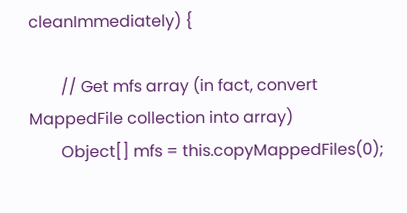cleanImmediately) {

        // Get mfs array (in fact, convert MappedFile collection into array)
        Object[] mfs = this.copyMappedFiles(0);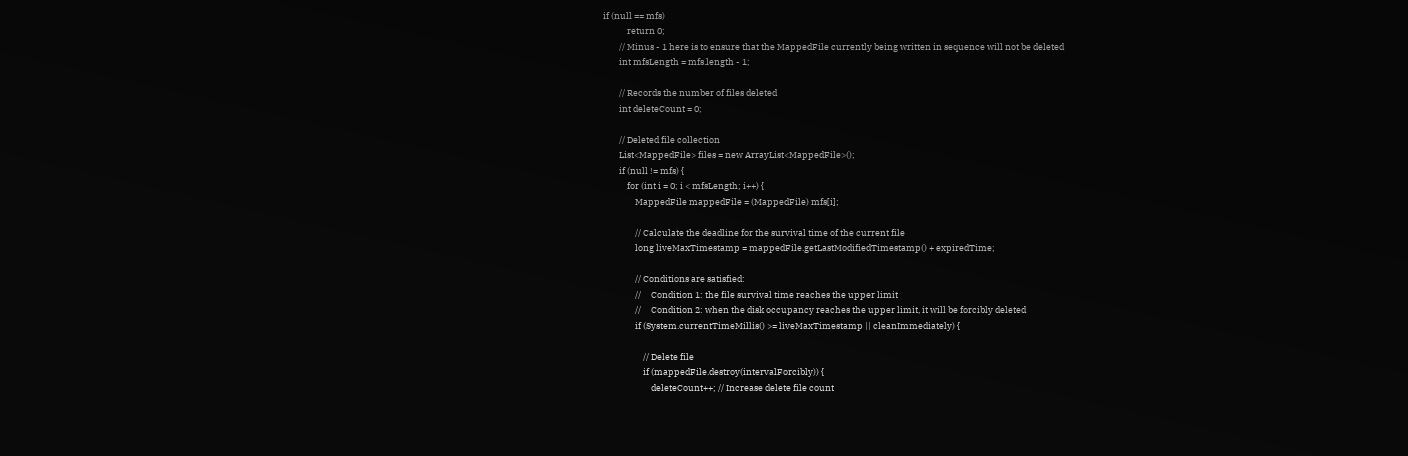if (null == mfs)
            return 0;
        // Minus - 1 here is to ensure that the MappedFile currently being written in sequence will not be deleted
        int mfsLength = mfs.length - 1;

        // Records the number of files deleted
        int deleteCount = 0;

        // Deleted file collection
        List<MappedFile> files = new ArrayList<MappedFile>();
        if (null != mfs) {
            for (int i = 0; i < mfsLength; i++) {
                MappedFile mappedFile = (MappedFile) mfs[i];

                // Calculate the deadline for the survival time of the current file
                long liveMaxTimestamp = mappedFile.getLastModifiedTimestamp() + expiredTime;

                // Conditions are satisfied:
                //     Condition 1: the file survival time reaches the upper limit
                //     Condition 2: when the disk occupancy reaches the upper limit, it will be forcibly deleted
                if (System.currentTimeMillis() >= liveMaxTimestamp || cleanImmediately) {

                    // Delete file
                    if (mappedFile.destroy(intervalForcibly)) {
                        deleteCount++; // Increase delete file count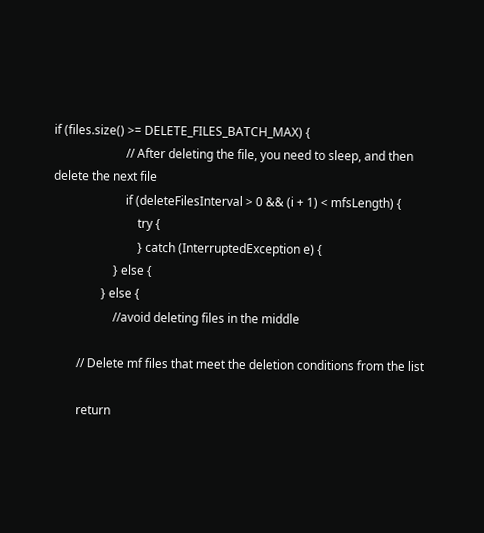if (files.size() >= DELETE_FILES_BATCH_MAX) {
                        // After deleting the file, you need to sleep, and then delete the next file
                        if (deleteFilesInterval > 0 && (i + 1) < mfsLength) {
                            try {
                            } catch (InterruptedException e) {
                    } else {
                } else {
                    //avoid deleting files in the middle

        // Delete mf files that meet the deletion conditions from the list

        return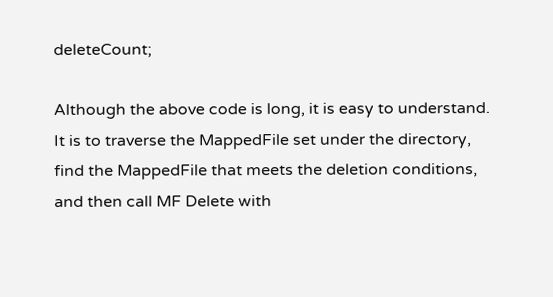deleteCount;

Although the above code is long, it is easy to understand. It is to traverse the MappedFile set under the directory, find the MappedFile that meets the deletion conditions, and then call MF Delete with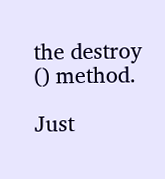the destroy () method.

Just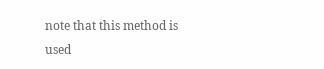note that this method is used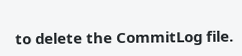to delete the CommitLog file.